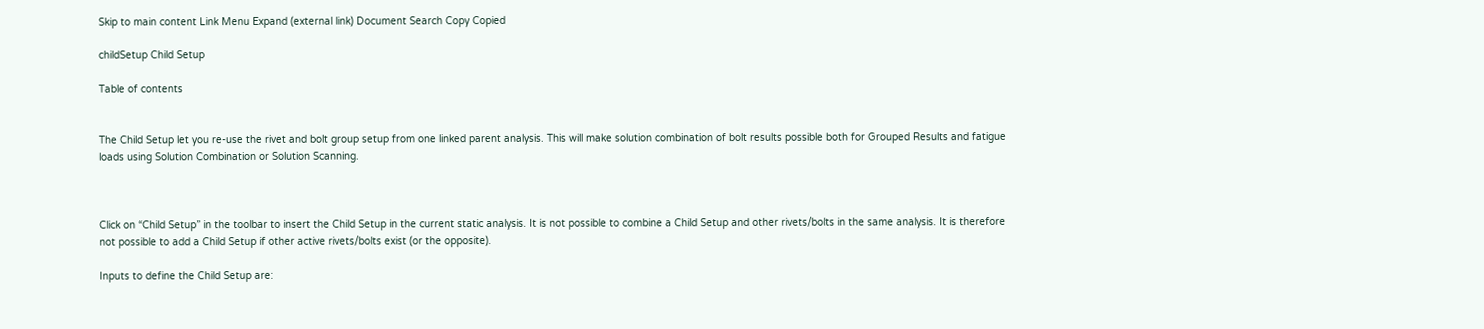Skip to main content Link Menu Expand (external link) Document Search Copy Copied

childSetup Child Setup

Table of contents


The Child Setup let you re-use the rivet and bolt group setup from one linked parent analysis. This will make solution combination of bolt results possible both for Grouped Results and fatigue loads using Solution Combination or Solution Scanning.



Click on “Child Setup” in the toolbar to insert the Child Setup in the current static analysis. It is not possible to combine a Child Setup and other rivets/bolts in the same analysis. It is therefore not possible to add a Child Setup if other active rivets/bolts exist (or the opposite).

Inputs to define the Child Setup are: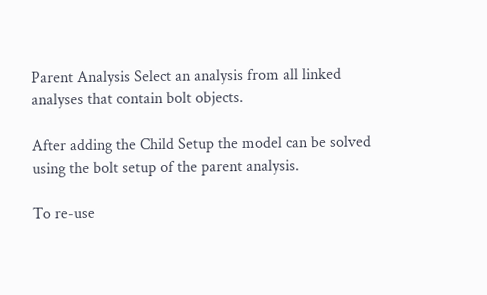Parent Analysis Select an analysis from all linked analyses that contain bolt objects.

After adding the Child Setup the model can be solved using the bolt setup of the parent analysis.

To re-use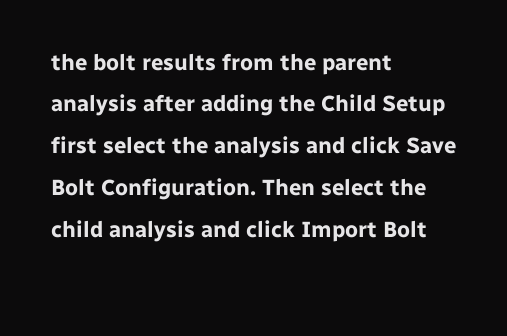the bolt results from the parent analysis after adding the Child Setup first select the analysis and click Save Bolt Configuration. Then select the child analysis and click Import Bolt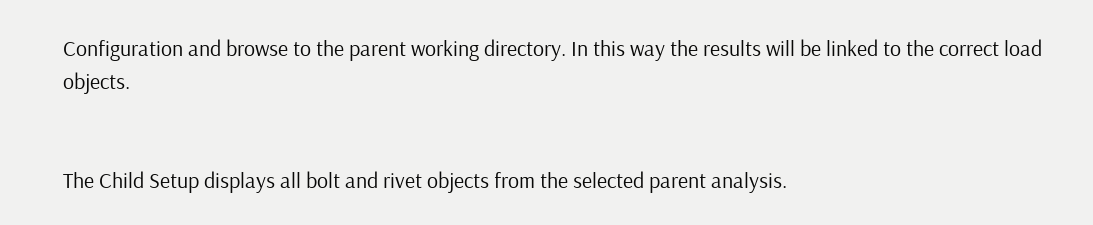Configuration and browse to the parent working directory. In this way the results will be linked to the correct load objects.


The Child Setup displays all bolt and rivet objects from the selected parent analysis.